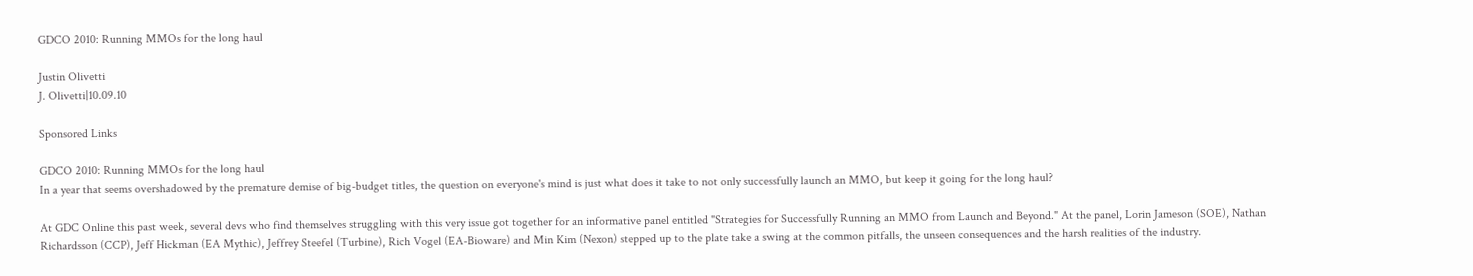GDCO 2010: Running MMOs for the long haul

Justin Olivetti
J. Olivetti|10.09.10

Sponsored Links

GDCO 2010: Running MMOs for the long haul
In a year that seems overshadowed by the premature demise of big-budget titles, the question on everyone's mind is just what does it take to not only successfully launch an MMO, but keep it going for the long haul?

At GDC Online this past week, several devs who find themselves struggling with this very issue got together for an informative panel entitled "Strategies for Successfully Running an MMO from Launch and Beyond." At the panel, Lorin Jameson (SOE), Nathan Richardsson (CCP), Jeff Hickman (EA Mythic), Jeffrey Steefel (Turbine), Rich Vogel (EA-Bioware) and Min Kim (Nexon) stepped up to the plate take a swing at the common pitfalls, the unseen consequences and the harsh realities of the industry.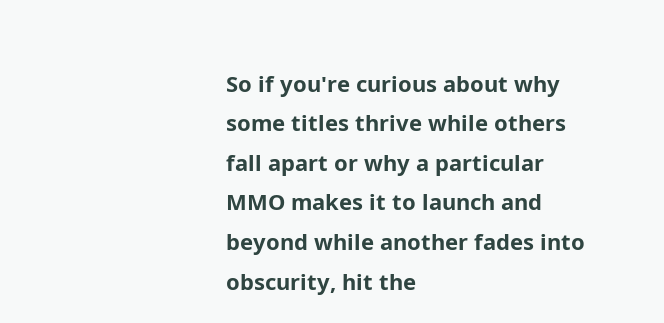So if you're curious about why some titles thrive while others fall apart or why a particular MMO makes it to launch and beyond while another fades into obscurity, hit the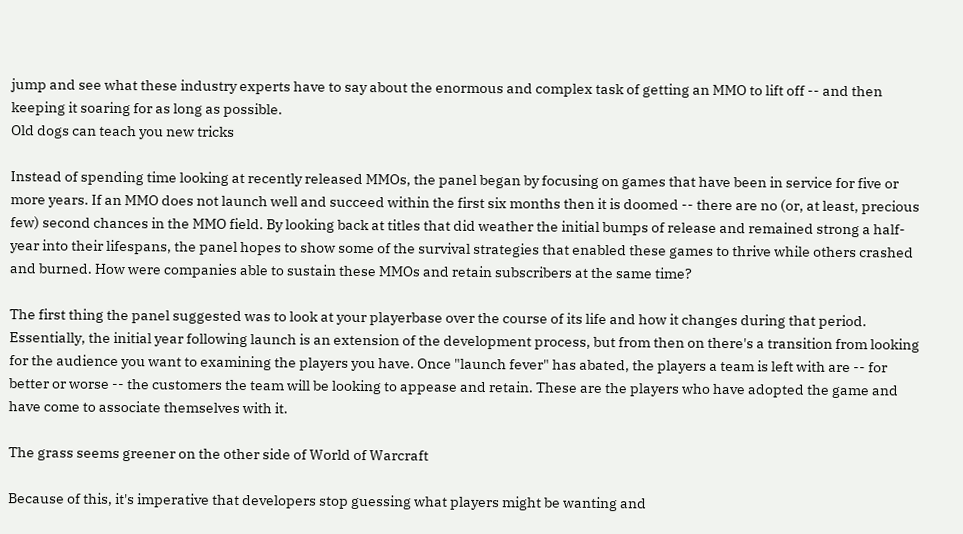jump and see what these industry experts have to say about the enormous and complex task of getting an MMO to lift off -- and then keeping it soaring for as long as possible.
Old dogs can teach you new tricks

Instead of spending time looking at recently released MMOs, the panel began by focusing on games that have been in service for five or more years. If an MMO does not launch well and succeed within the first six months then it is doomed -- there are no (or, at least, precious few) second chances in the MMO field. By looking back at titles that did weather the initial bumps of release and remained strong a half-year into their lifespans, the panel hopes to show some of the survival strategies that enabled these games to thrive while others crashed and burned. How were companies able to sustain these MMOs and retain subscribers at the same time?

The first thing the panel suggested was to look at your playerbase over the course of its life and how it changes during that period. Essentially, the initial year following launch is an extension of the development process, but from then on there's a transition from looking for the audience you want to examining the players you have. Once "launch fever" has abated, the players a team is left with are -- for better or worse -- the customers the team will be looking to appease and retain. These are the players who have adopted the game and have come to associate themselves with it.

The grass seems greener on the other side of World of Warcraft

Because of this, it's imperative that developers stop guessing what players might be wanting and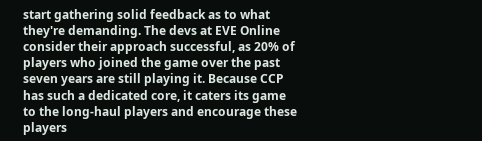start gathering solid feedback as to what they're demanding. The devs at EVE Online consider their approach successful, as 20% of players who joined the game over the past seven years are still playing it. Because CCP has such a dedicated core, it caters its game to the long-haul players and encourage these players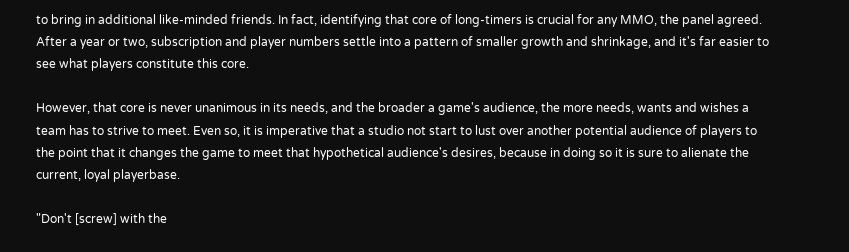to bring in additional like-minded friends. In fact, identifying that core of long-timers is crucial for any MMO, the panel agreed. After a year or two, subscription and player numbers settle into a pattern of smaller growth and shrinkage, and it's far easier to see what players constitute this core.

However, that core is never unanimous in its needs, and the broader a game's audience, the more needs, wants and wishes a team has to strive to meet. Even so, it is imperative that a studio not start to lust over another potential audience of players to the point that it changes the game to meet that hypothetical audience's desires, because in doing so it is sure to alienate the current, loyal playerbase.

"Don't [screw] with the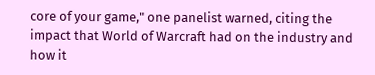core of your game," one panelist warned, citing the impact that World of Warcraft had on the industry and how it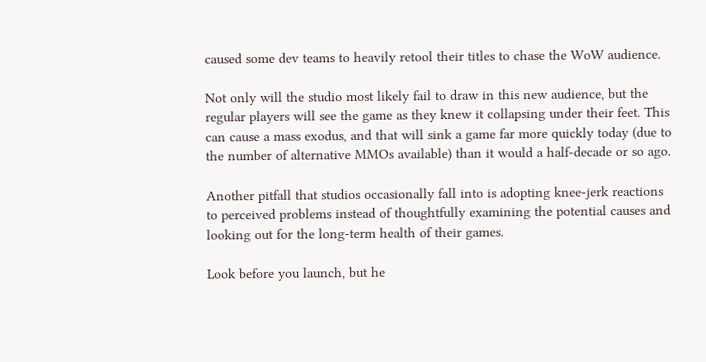caused some dev teams to heavily retool their titles to chase the WoW audience.

Not only will the studio most likely fail to draw in this new audience, but the regular players will see the game as they knew it collapsing under their feet. This can cause a mass exodus, and that will sink a game far more quickly today (due to the number of alternative MMOs available) than it would a half-decade or so ago.

Another pitfall that studios occasionally fall into is adopting knee-jerk reactions to perceived problems instead of thoughtfully examining the potential causes and looking out for the long-term health of their games.

Look before you launch, but he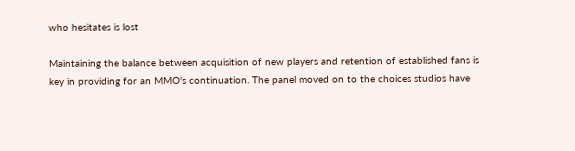who hesitates is lost

Maintaining the balance between acquisition of new players and retention of established fans is key in providing for an MMO's continuation. The panel moved on to the choices studios have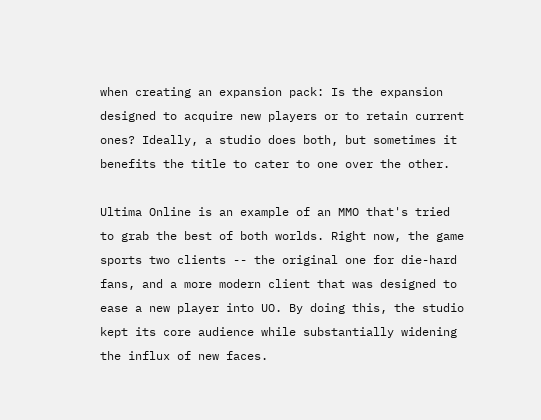when creating an expansion pack: Is the expansion designed to acquire new players or to retain current ones? Ideally, a studio does both, but sometimes it benefits the title to cater to one over the other.

Ultima Online is an example of an MMO that's tried to grab the best of both worlds. Right now, the game sports two clients -- the original one for die-hard fans, and a more modern client that was designed to ease a new player into UO. By doing this, the studio kept its core audience while substantially widening the influx of new faces.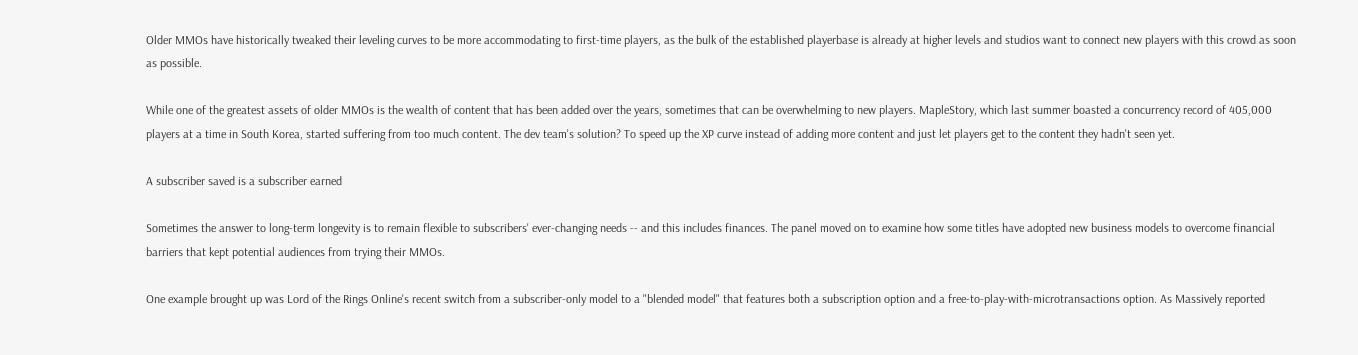Older MMOs have historically tweaked their leveling curves to be more accommodating to first-time players, as the bulk of the established playerbase is already at higher levels and studios want to connect new players with this crowd as soon as possible.

While one of the greatest assets of older MMOs is the wealth of content that has been added over the years, sometimes that can be overwhelming to new players. MapleStory, which last summer boasted a concurrency record of 405,000 players at a time in South Korea, started suffering from too much content. The dev team's solution? To speed up the XP curve instead of adding more content and just let players get to the content they hadn't seen yet.

A subscriber saved is a subscriber earned

Sometimes the answer to long-term longevity is to remain flexible to subscribers' ever-changing needs -- and this includes finances. The panel moved on to examine how some titles have adopted new business models to overcome financial barriers that kept potential audiences from trying their MMOs.

One example brought up was Lord of the Rings Online's recent switch from a subscriber-only model to a "blended model" that features both a subscription option and a free-to-play-with-microtransactions option. As Massively reported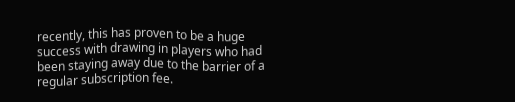recently, this has proven to be a huge success with drawing in players who had been staying away due to the barrier of a regular subscription fee.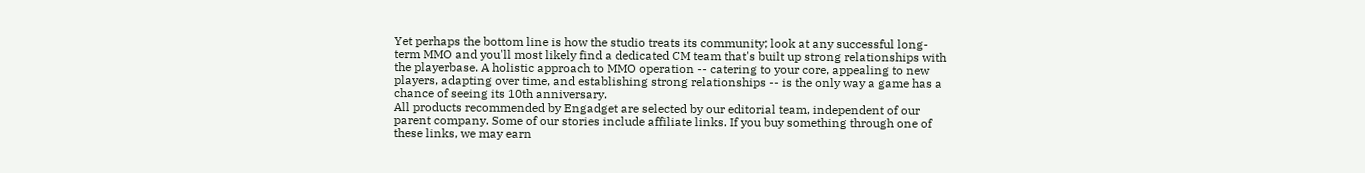Yet perhaps the bottom line is how the studio treats its community; look at any successful long-term MMO and you'll most likely find a dedicated CM team that's built up strong relationships with the playerbase. A holistic approach to MMO operation -- catering to your core, appealing to new players, adapting over time, and establishing strong relationships -- is the only way a game has a chance of seeing its 10th anniversary.
All products recommended by Engadget are selected by our editorial team, independent of our parent company. Some of our stories include affiliate links. If you buy something through one of these links, we may earn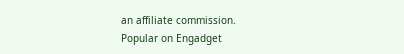an affiliate commission.
Popular on Engadget